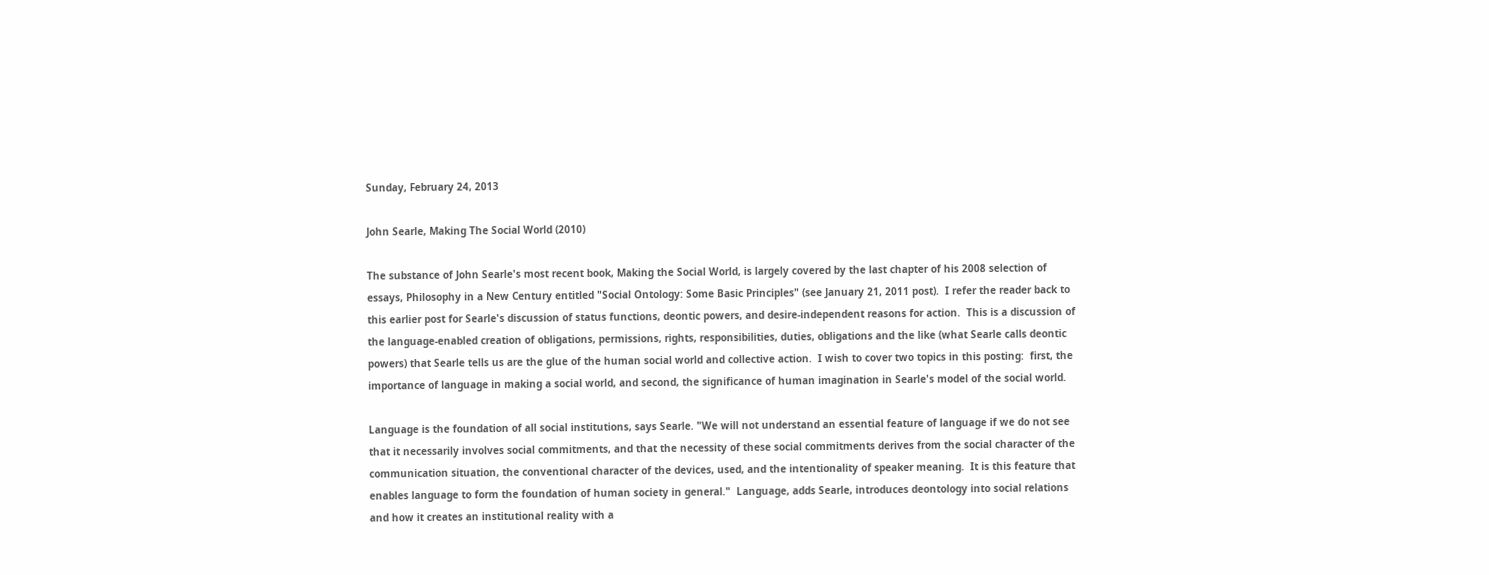Sunday, February 24, 2013

John Searle, Making The Social World (2010)

The substance of John Searle's most recent book, Making the Social World, is largely covered by the last chapter of his 2008 selection of essays, Philosophy in a New Century entitled "Social Ontology: Some Basic Principles" (see January 21, 2011 post).  I refer the reader back to this earlier post for Searle's discussion of status functions, deontic powers, and desire-independent reasons for action.  This is a discussion of the language-enabled creation of obligations, permissions, rights, responsibilities, duties, obligations and the like (what Searle calls deontic powers) that Searle tells us are the glue of the human social world and collective action.  I wish to cover two topics in this posting:  first, the importance of language in making a social world, and second, the significance of human imagination in Searle's model of the social world.

Language is the foundation of all social institutions, says Searle. "We will not understand an essential feature of language if we do not see that it necessarily involves social commitments, and that the necessity of these social commitments derives from the social character of the communication situation, the conventional character of the devices, used, and the intentionality of speaker meaning.  It is this feature that enables language to form the foundation of human society in general."  Language, adds Searle, introduces deontology into social relations and how it creates an institutional reality with a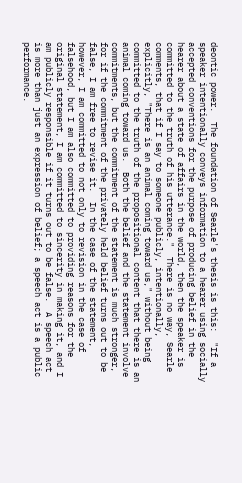deontic power.  The foundation of Searle's thesis is this:  "If a speaker intentionally conveys information to a hearer using socially accepted conventions for the purpose of producing belief in the hearer about a state of affairs in the world, then the speaker is committed to the truth of his utterance."  There is no way, Searle comments, that if I say to someone publicly, intentionally, explicitly, "There is an animal coming toward us," without being committed to the truth of the propositional content that there is an animal coming toward us.  Both the belief and the statement involve commitments, but the commitment of the statement is much stronger, for if the commitment of the privately held belief turns out to be false, I am free to revise it.  In the case of the statement, however, I am committed to not only to revision in the case of falsehood, but I am also committed to providing reasons for the original statement, I am committed to sincerity in making it, and I am publicly responsible if it turns out to be false.  A speech act is more than just an expression of belief; a speech act is a public performance.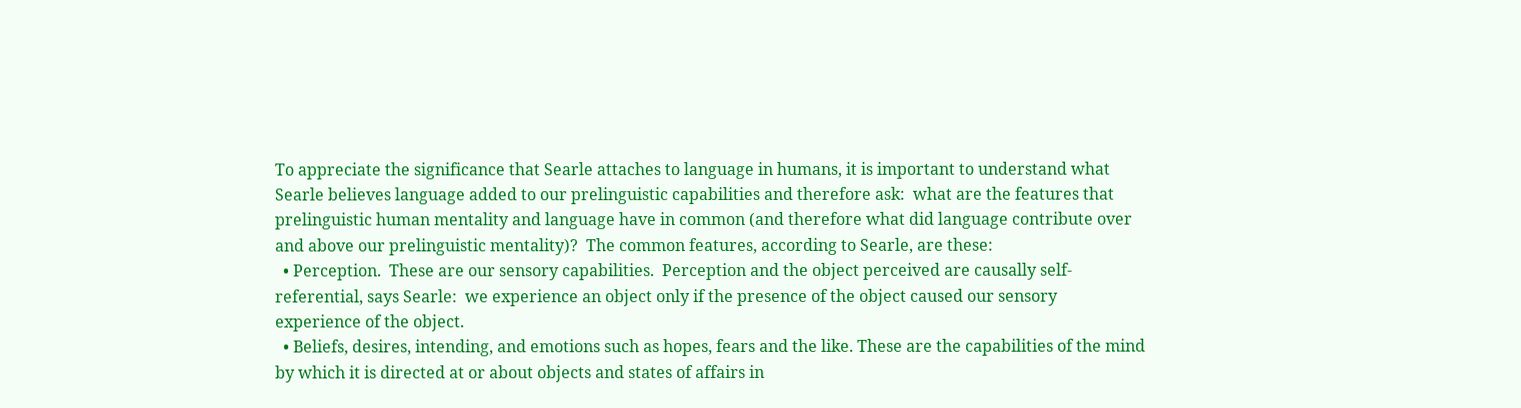To appreciate the significance that Searle attaches to language in humans, it is important to understand what Searle believes language added to our prelinguistic capabilities and therefore ask:  what are the features that prelinguistic human mentality and language have in common (and therefore what did language contribute over and above our prelinguistic mentality)?  The common features, according to Searle, are these:
  • Perception.  These are our sensory capabilities.  Perception and the object perceived are causally self-referential, says Searle:  we experience an object only if the presence of the object caused our sensory experience of the object.
  • Beliefs, desires, intending, and emotions such as hopes, fears and the like. These are the capabilities of the mind by which it is directed at or about objects and states of affairs in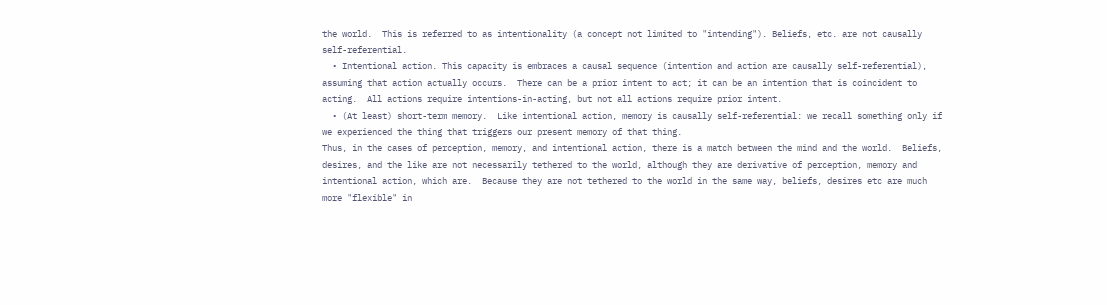the world.  This is referred to as intentionality (a concept not limited to "intending"). Beliefs, etc. are not causally self-referential.
  • Intentional action. This capacity is embraces a causal sequence (intention and action are causally self-referential), assuming that action actually occurs.  There can be a prior intent to act; it can be an intention that is coincident to acting.  All actions require intentions-in-acting, but not all actions require prior intent.
  • (At least) short-term memory.  Like intentional action, memory is causally self-referential: we recall something only if we experienced the thing that triggers our present memory of that thing.
Thus, in the cases of perception, memory, and intentional action, there is a match between the mind and the world.  Beliefs, desires, and the like are not necessarily tethered to the world, although they are derivative of perception, memory and intentional action, which are.  Because they are not tethered to the world in the same way, beliefs, desires etc are much more "flexible" in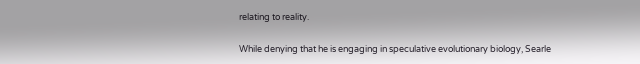relating to reality.

While denying that he is engaging in speculative evolutionary biology, Searle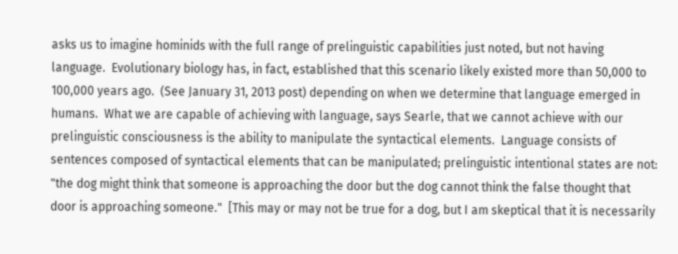asks us to imagine hominids with the full range of prelinguistic capabilities just noted, but not having language.  Evolutionary biology has, in fact, established that this scenario likely existed more than 50,000 to 100,000 years ago.  (See January 31, 2013 post) depending on when we determine that language emerged in humans.  What we are capable of achieving with language, says Searle, that we cannot achieve with our prelinguistic consciousness is the ability to manipulate the syntactical elements.  Language consists of sentences composed of syntactical elements that can be manipulated; prelinguistic intentional states are not:  "the dog might think that someone is approaching the door but the dog cannot think the false thought that door is approaching someone."  [This may or may not be true for a dog, but I am skeptical that it is necessarily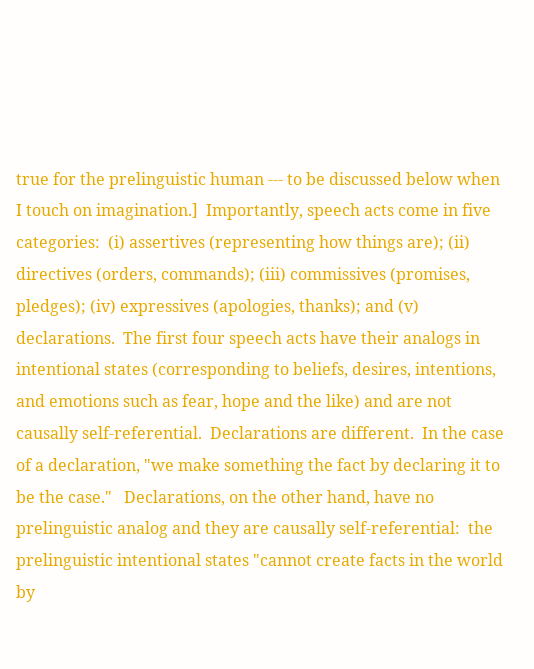true for the prelinguistic human --- to be discussed below when I touch on imagination.]  Importantly, speech acts come in five categories:  (i) assertives (representing how things are); (ii) directives (orders, commands); (iii) commissives (promises, pledges); (iv) expressives (apologies, thanks); and (v) declarations.  The first four speech acts have their analogs in intentional states (corresponding to beliefs, desires, intentions, and emotions such as fear, hope and the like) and are not causally self-referential.  Declarations are different.  In the case of a declaration, "we make something the fact by declaring it to be the case."   Declarations, on the other hand, have no prelinguistic analog and they are causally self-referential:  the prelinguistic intentional states "cannot create facts in the world by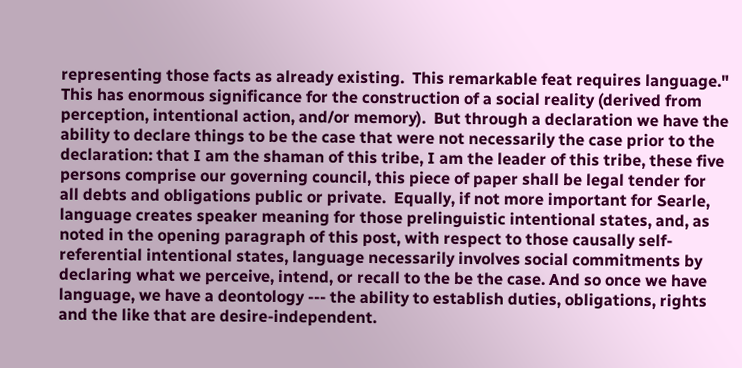representing those facts as already existing.  This remarkable feat requires language."  This has enormous significance for the construction of a social reality (derived from perception, intentional action, and/or memory).  But through a declaration we have the ability to declare things to be the case that were not necessarily the case prior to the declaration: that I am the shaman of this tribe, I am the leader of this tribe, these five persons comprise our governing council, this piece of paper shall be legal tender for all debts and obligations public or private.  Equally, if not more important for Searle, language creates speaker meaning for those prelinguistic intentional states, and, as noted in the opening paragraph of this post, with respect to those causally self-referential intentional states, language necessarily involves social commitments by declaring what we perceive, intend, or recall to the be the case. And so once we have language, we have a deontology --- the ability to establish duties, obligations, rights and the like that are desire-independent.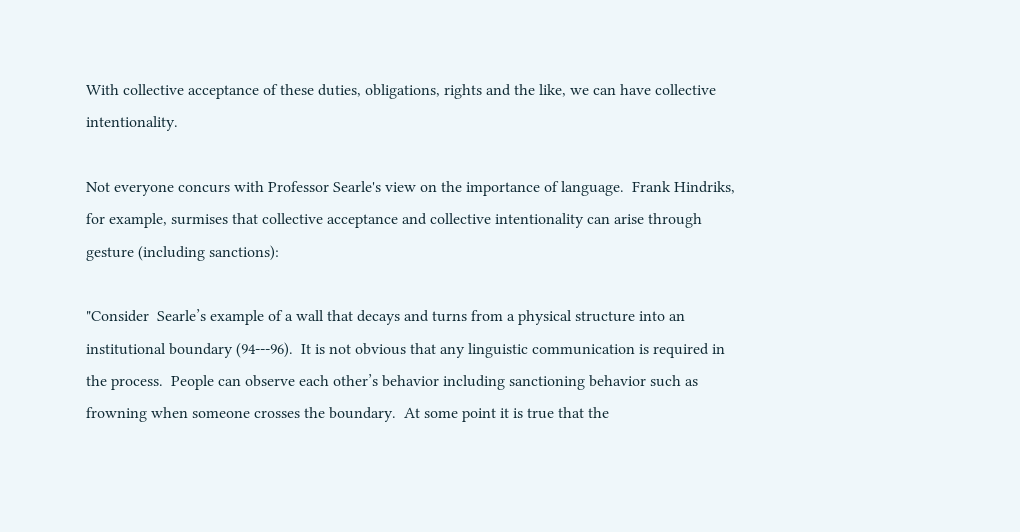With collective acceptance of these duties, obligations, rights and the like, we can have collective intentionality.

Not everyone concurs with Professor Searle's view on the importance of language.  Frank Hindriks, for example, surmises that collective acceptance and collective intentionality can arise through gesture (including sanctions):

"Consider  Searle’s example of a wall that decays and turns from a physical structure into an institutional boundary (94--‐96).  It is not obvious that any linguistic communication is required in the process.  People can observe each other’s behavior including sanctioning behavior such as frowning when someone crosses the boundary.  At some point it is true that the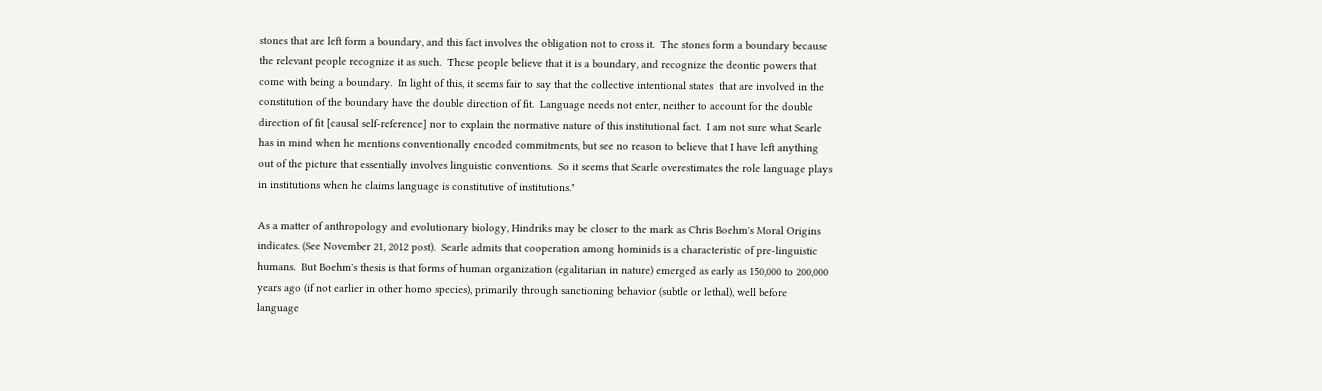stones that are left form a boundary, and this fact involves the obligation not to cross it.  The stones form a boundary because the relevant people recognize it as such.  These people believe that it is a boundary, and recognize the deontic powers that come with being a boundary.  In light of this, it seems fair to say that the collective intentional states  that are involved in the constitution of the boundary have the double direction of fit.  Language needs not enter, neither to account for the double direction of fit [causal self-reference] nor to explain the normative nature of this institutional fact.  I am not sure what Searle has in mind when he mentions conventionally encoded commitments, but see no reason to believe that I have left anything out of the picture that essentially involves linguistic conventions.  So it seems that Searle overestimates the role language plays in institutions when he claims language is constitutive of institutions."

As a matter of anthropology and evolutionary biology, Hindriks may be closer to the mark as Chris Boehm's Moral Origins indicates. (See November 21, 2012 post).  Searle admits that cooperation among hominids is a characteristic of pre-linguistic humans.  But Boehm's thesis is that forms of human organization (egalitarian in nature) emerged as early as 150,000 to 200,000 years ago (if not earlier in other homo species), primarily through sanctioning behavior (subtle or lethal), well before language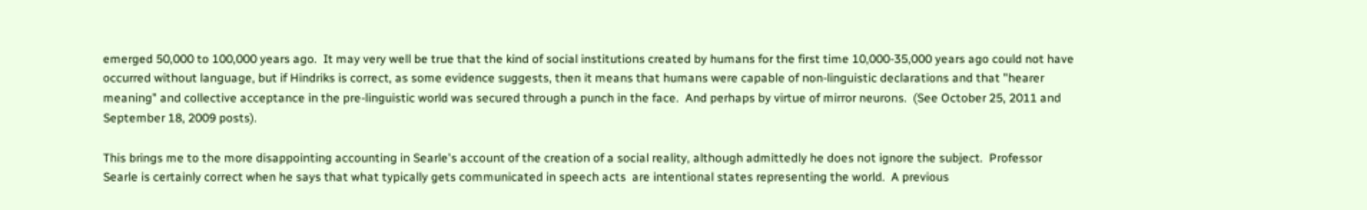emerged 50,000 to 100,000 years ago.  It may very well be true that the kind of social institutions created by humans for the first time 10,000-35,000 years ago could not have occurred without language, but if Hindriks is correct, as some evidence suggests, then it means that humans were capable of non-linguistic declarations and that "hearer meaning" and collective acceptance in the pre-linguistic world was secured through a punch in the face.  And perhaps by virtue of mirror neurons.  (See October 25, 2011 and September 18, 2009 posts).

This brings me to the more disappointing accounting in Searle's account of the creation of a social reality, although admittedly he does not ignore the subject.  Professor Searle is certainly correct when he says that what typically gets communicated in speech acts  are intentional states representing the world.  A previous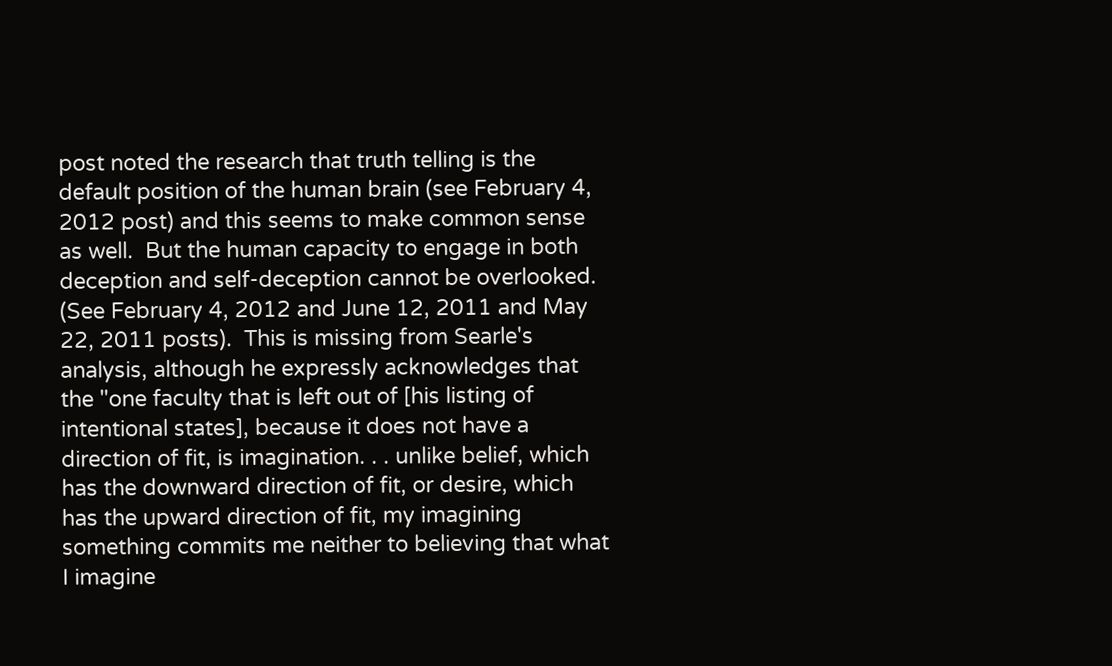post noted the research that truth telling is the default position of the human brain (see February 4, 2012 post) and this seems to make common sense as well.  But the human capacity to engage in both deception and self-deception cannot be overlooked.  (See February 4, 2012 and June 12, 2011 and May 22, 2011 posts).  This is missing from Searle's analysis, although he expressly acknowledges that the "one faculty that is left out of [his listing of intentional states], because it does not have a direction of fit, is imagination. . . unlike belief, which has the downward direction of fit, or desire, which has the upward direction of fit, my imagining something commits me neither to believing that what I imagine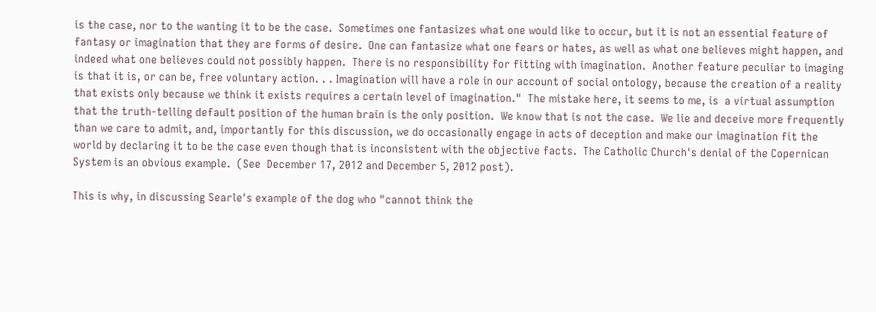is the case, nor to the wanting it to be the case.  Sometimes one fantasizes what one would like to occur, but it is not an essential feature of fantasy or imagination that they are forms of desire.  One can fantasize what one fears or hates, as well as what one believes might happen, and indeed what one believes could not possibly happen.  There is no responsibility for fitting with imagination.  Another feature peculiar to imaging is that it is, or can be, free voluntary action. . . Imagination will have a role in our account of social ontology, because the creation of a reality that exists only because we think it exists requires a certain level of imagination."  The mistake here, it seems to me, is  a virtual assumption that the truth-telling default position of the human brain is the only position.  We know that is not the case.  We lie and deceive more frequently than we care to admit, and, importantly for this discussion, we do occasionally engage in acts of deception and make our imagination fit the world by declaring it to be the case even though that is inconsistent with the objective facts.  The Catholic Church's denial of the Copernican System is an obvious example.  (See  December 17, 2012 and December 5, 2012 post).

This is why, in discussing Searle's example of the dog who "cannot think the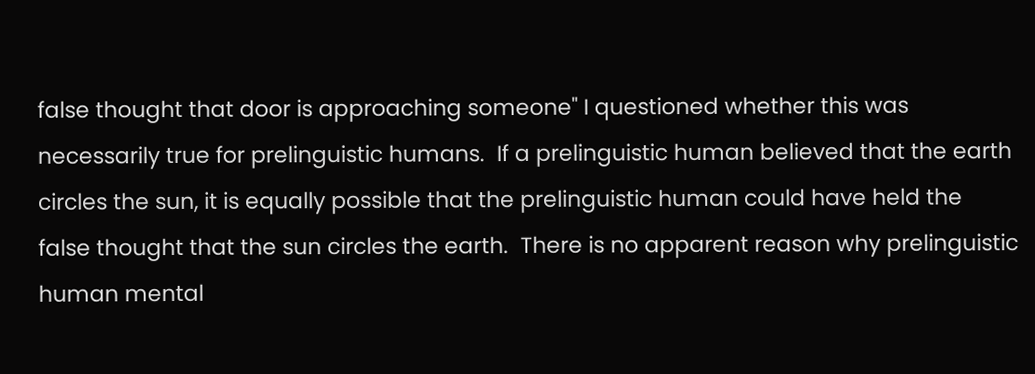false thought that door is approaching someone" I questioned whether this was necessarily true for prelinguistic humans.  If a prelinguistic human believed that the earth circles the sun, it is equally possible that the prelinguistic human could have held the false thought that the sun circles the earth.  There is no apparent reason why prelinguistic human mental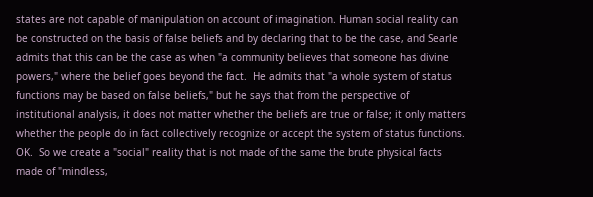states are not capable of manipulation on account of imagination. Human social reality can be constructed on the basis of false beliefs and by declaring that to be the case, and Searle admits that this can be the case as when "a community believes that someone has divine powers," where the belief goes beyond the fact.  He admits that "a whole system of status functions may be based on false beliefs," but he says that from the perspective of institutional analysis, it does not matter whether the beliefs are true or false; it only matters whether the people do in fact collectively recognize or accept the system of status functions.  OK.  So we create a "social" reality that is not made of the same the brute physical facts made of "mindless,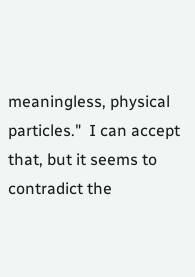meaningless, physical particles."  I can accept that, but it seems to contradict the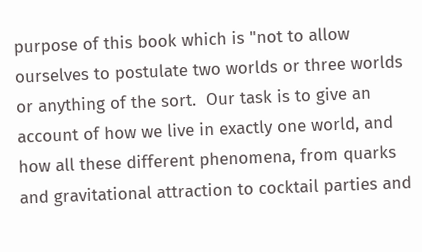purpose of this book which is "not to allow ourselves to postulate two worlds or three worlds or anything of the sort.  Our task is to give an account of how we live in exactly one world, and how all these different phenomena, from quarks and gravitational attraction to cocktail parties and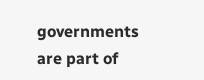governments are part of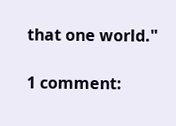that one world."

1 comment: